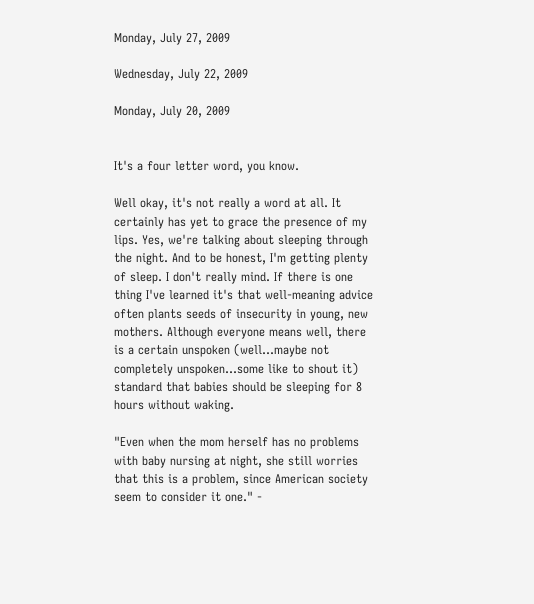Monday, July 27, 2009

Wednesday, July 22, 2009

Monday, July 20, 2009


It's a four letter word, you know.

Well okay, it's not really a word at all. It certainly has yet to grace the presence of my lips. Yes, we're talking about sleeping through the night. And to be honest, I'm getting plenty of sleep. I don't really mind. If there is one thing I've learned it's that well-meaning advice often plants seeds of insecurity in young, new mothers. Although everyone means well, there is a certain unspoken (well...maybe not completely unspoken...some like to shout it) standard that babies should be sleeping for 8 hours without waking.

"Even when the mom herself has no problems with baby nursing at night, she still worries that this is a problem, since American society seem to consider it one." -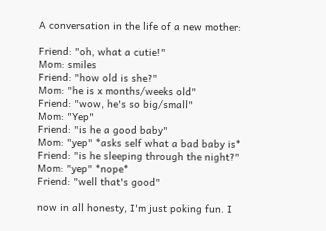A conversation in the life of a new mother:

Friend: "oh, what a cutie!"
Mom: smiles
Friend: "how old is she?"
Mom: "he is x months/weeks old"
Friend: "wow, he's so big/small"
Mom: "Yep"
Friend: "is he a good baby"
Mom: "yep" *asks self what a bad baby is*
Friend: "is he sleeping through the night?"
Mom: "yep" *nope*
Friend: "well that's good"

now in all honesty, I'm just poking fun. I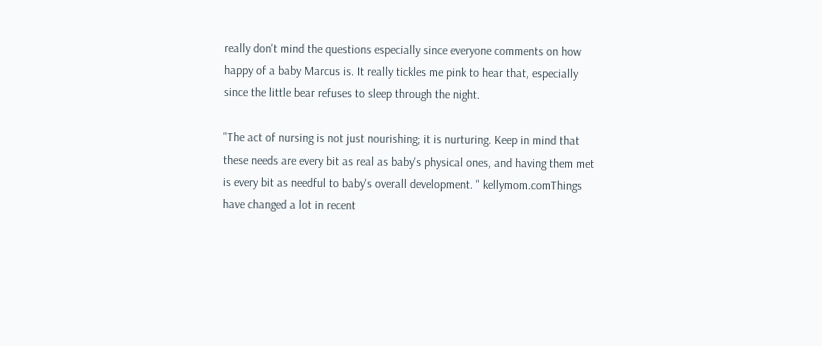really don't mind the questions especially since everyone comments on how happy of a baby Marcus is. It really tickles me pink to hear that, especially since the little bear refuses to sleep through the night.

"The act of nursing is not just nourishing; it is nurturing. Keep in mind that these needs are every bit as real as baby's physical ones, and having them met is every bit as needful to baby's overall development. " kellymom.comThings have changed a lot in recent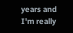years and I'm really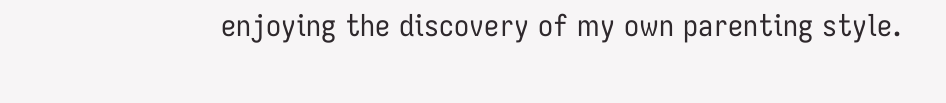enjoying the discovery of my own parenting style.